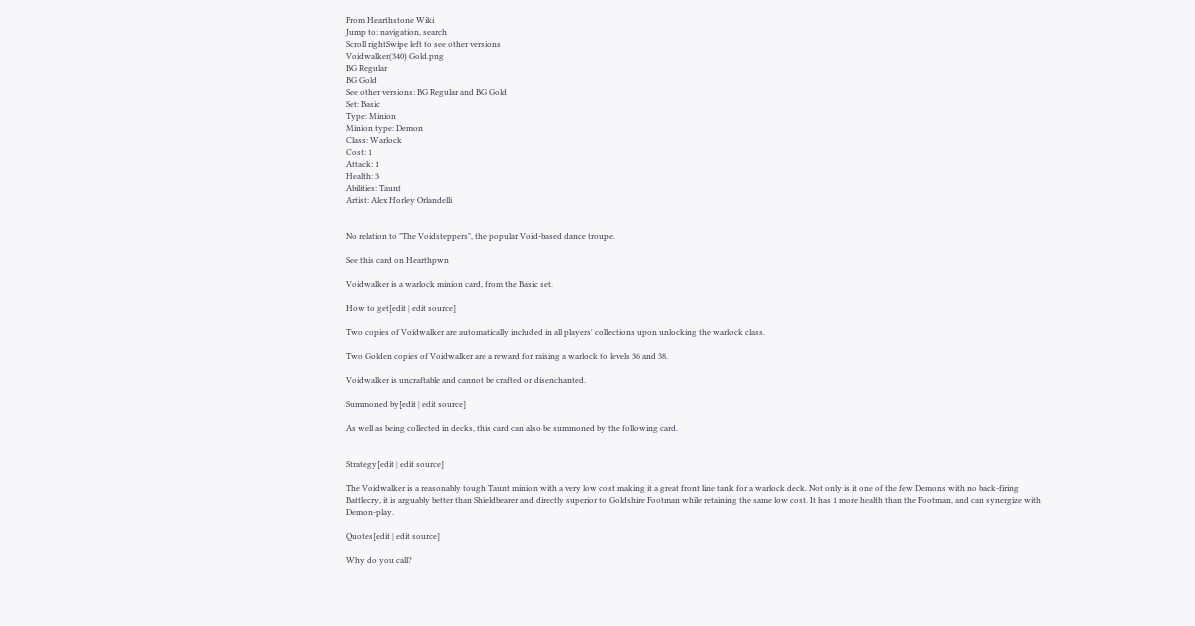From Hearthstone Wiki
Jump to: navigation, search
Scroll rightSwipe left to see other versions
Voidwalker(340) Gold.png
BG Regular
BG Gold
See other versions: BG Regular and BG Gold
Set: Basic
Type: Minion
Minion type: Demon
Class: Warlock
Cost: 1
Attack: 1
Health: 3
Abilities: Taunt
Artist: Alex Horley Orlandelli


No relation to "The Voidsteppers", the popular Void-based dance troupe.

See this card on Hearthpwn

Voidwalker is a warlock minion card, from the Basic set.

How to get[edit | edit source]

Two copies of Voidwalker are automatically included in all players' collections upon unlocking the warlock class.

Two Golden copies of Voidwalker are a reward for raising a warlock to levels 36 and 38.

Voidwalker is uncraftable and cannot be crafted or disenchanted.

Summoned by[edit | edit source]

As well as being collected in decks, this card can also be summoned by the following card.


Strategy[edit | edit source]

The Voidwalker is a reasonably tough Taunt minion with a very low cost making it a great front line tank for a warlock deck. Not only is it one of the few Demons with no back-firing Battlecry, it is arguably better than Shieldbearer and directly superior to Goldshire Footman while retaining the same low cost. It has 1 more health than the Footman, and can synergize with Demon-play.

Quotes[edit | edit source]

Why do you call?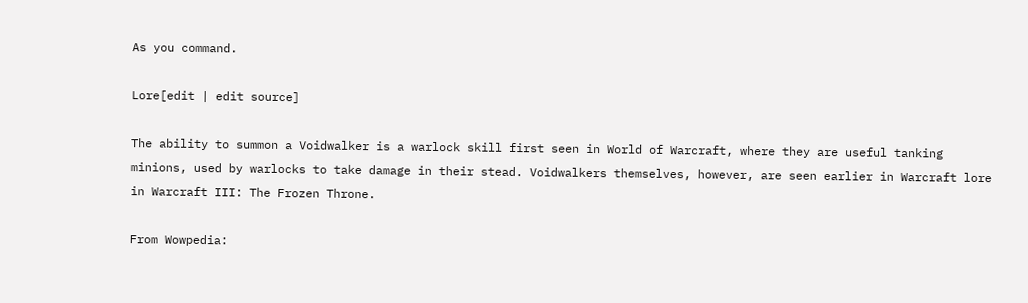As you command.

Lore[edit | edit source]

The ability to summon a Voidwalker is a warlock skill first seen in World of Warcraft, where they are useful tanking minions, used by warlocks to take damage in their stead. Voidwalkers themselves, however, are seen earlier in Warcraft lore in Warcraft III: The Frozen Throne.

From Wowpedia: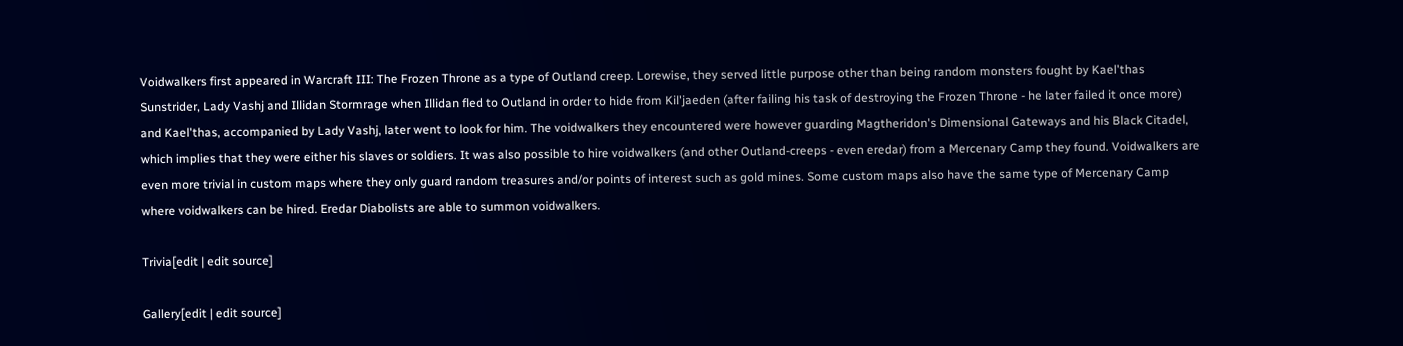Voidwalkers first appeared in Warcraft III: The Frozen Throne as a type of Outland creep. Lorewise, they served little purpose other than being random monsters fought by Kael'thas Sunstrider, Lady Vashj and Illidan Stormrage when Illidan fled to Outland in order to hide from Kil'jaeden (after failing his task of destroying the Frozen Throne - he later failed it once more) and Kael'thas, accompanied by Lady Vashj, later went to look for him. The voidwalkers they encountered were however guarding Magtheridon's Dimensional Gateways and his Black Citadel, which implies that they were either his slaves or soldiers. It was also possible to hire voidwalkers (and other Outland-creeps - even eredar) from a Mercenary Camp they found. Voidwalkers are even more trivial in custom maps where they only guard random treasures and/or points of interest such as gold mines. Some custom maps also have the same type of Mercenary Camp where voidwalkers can be hired. Eredar Diabolists are able to summon voidwalkers.

Trivia[edit | edit source]

Gallery[edit | edit source]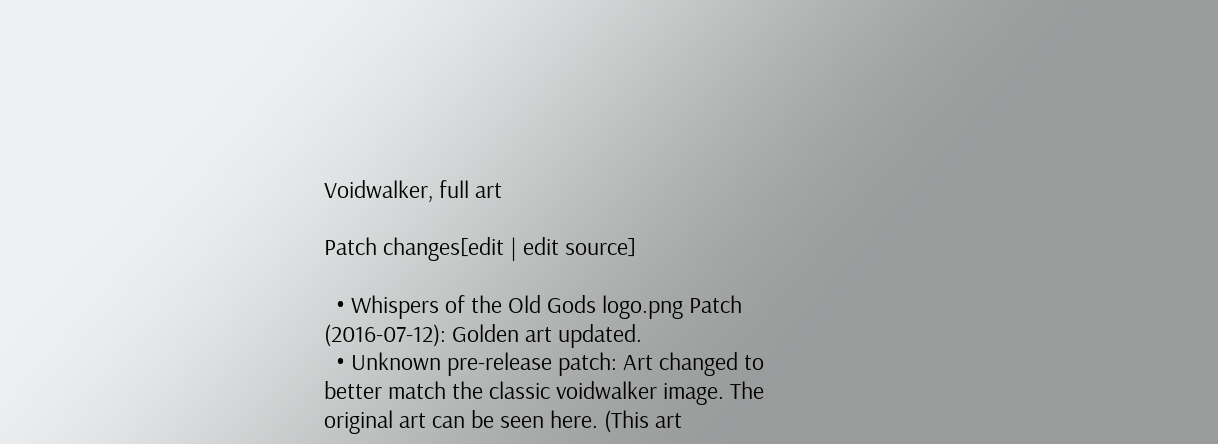Voidwalker, full art

Patch changes[edit | edit source]

  • Whispers of the Old Gods logo.png Patch (2016-07-12): Golden art updated.
  • Unknown pre-release patch: Art changed to better match the classic voidwalker image. The original art can be seen here. (This art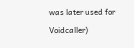was later used for Voidcaller)